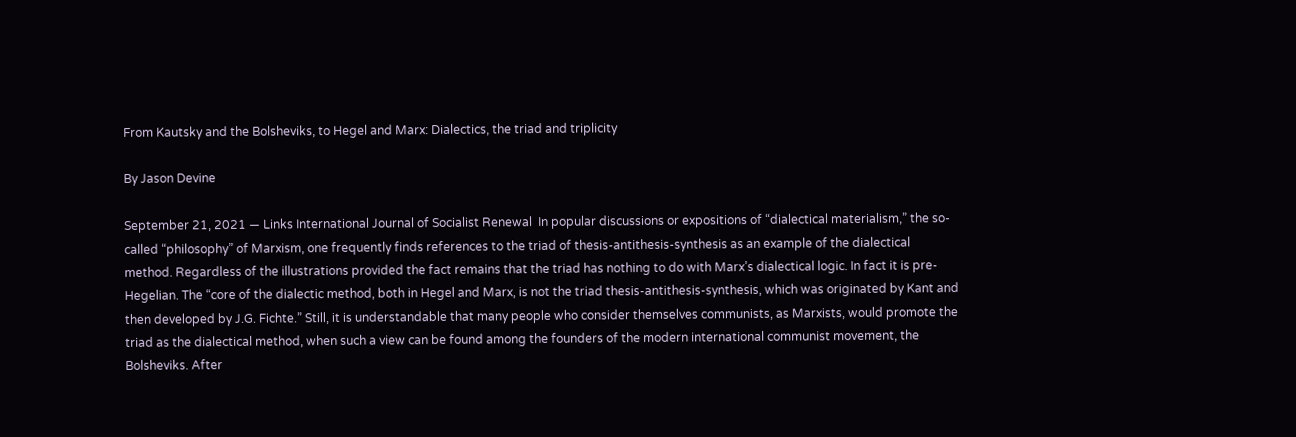From Kautsky and the Bolsheviks, to Hegel and Marx: Dialectics, the triad and triplicity

By Jason Devine

September 21, 2021 — Links International Journal of Socialist Renewal  In popular discussions or expositions of “dialectical materialism,” the so-called “philosophy” of Marxism, one frequently finds references to the triad of thesis-antithesis-synthesis as an example of the dialectical method. Regardless of the illustrations provided the fact remains that the triad has nothing to do with Marx’s dialectical logic. In fact it is pre-Hegelian. The “core of the dialectic method, both in Hegel and Marx, is not the triad thesis-antithesis-synthesis, which was originated by Kant and then developed by J.G. Fichte.” Still, it is understandable that many people who consider themselves communists, as Marxists, would promote the triad as the dialectical method, when such a view can be found among the founders of the modern international communist movement, the Bolsheviks. After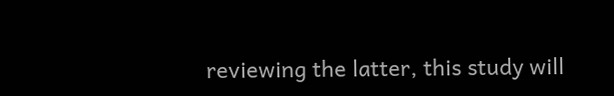reviewing the latter, this study will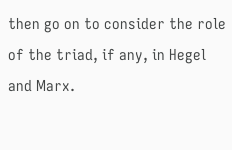then go on to consider the role of the triad, if any, in Hegel and Marx.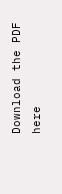Download the PDF here